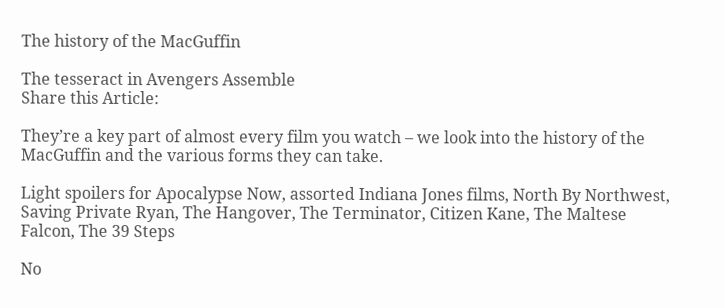The history of the MacGuffin

The tesseract in Avengers Assemble
Share this Article:

They’re a key part of almost every film you watch – we look into the history of the MacGuffin and the various forms they can take.

Light spoilers for Apocalypse Now, assorted Indiana Jones films, North By Northwest, Saving Private Ryan, The Hangover, The Terminator, Citizen Kane, The Maltese Falcon, The 39 Steps

No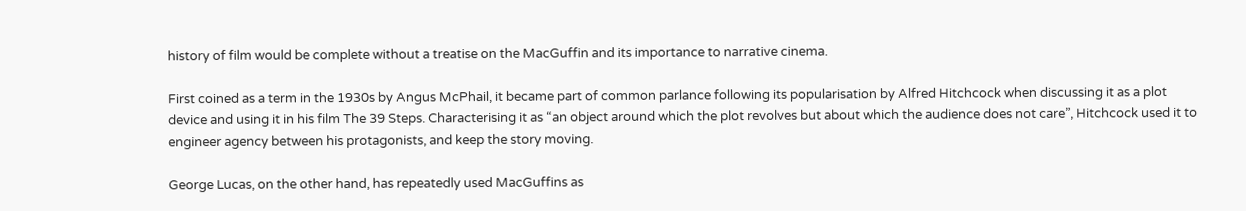history of film would be complete without a treatise on the MacGuffin and its importance to narrative cinema.

First coined as a term in the 1930s by Angus McPhail, it became part of common parlance following its popularisation by Alfred Hitchcock when discussing it as a plot device and using it in his film The 39 Steps. Characterising it as “an object around which the plot revolves but about which the audience does not care”, Hitchcock used it to engineer agency between his protagonists, and keep the story moving.

George Lucas, on the other hand, has repeatedly used MacGuffins as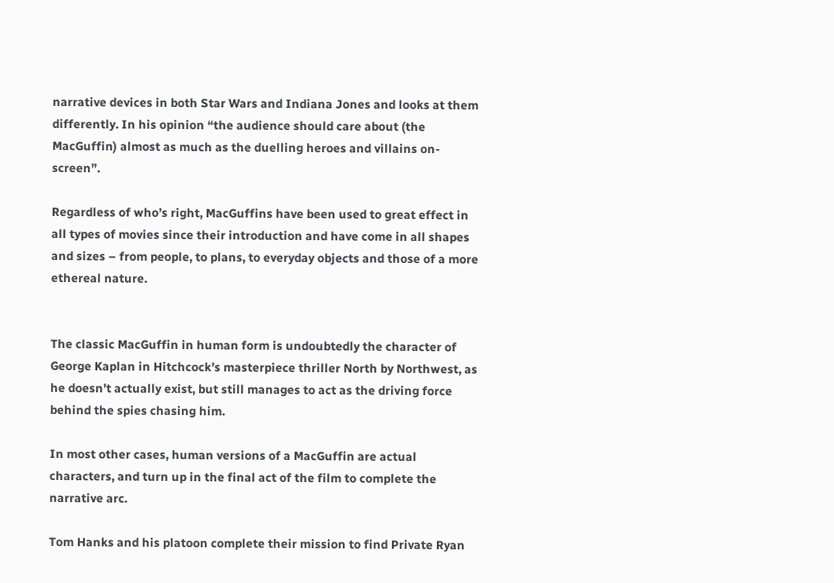narrative devices in both Star Wars and Indiana Jones and looks at them differently. In his opinion “the audience should care about (the MacGuffin) almost as much as the duelling heroes and villains on-screen”.

Regardless of who’s right, MacGuffins have been used to great effect in all types of movies since their introduction and have come in all shapes and sizes – from people, to plans, to everyday objects and those of a more ethereal nature.


The classic MacGuffin in human form is undoubtedly the character of George Kaplan in Hitchcock’s masterpiece thriller North by Northwest, as he doesn’t actually exist, but still manages to act as the driving force behind the spies chasing him.

In most other cases, human versions of a MacGuffin are actual characters, and turn up in the final act of the film to complete the narrative arc.

Tom Hanks and his platoon complete their mission to find Private Ryan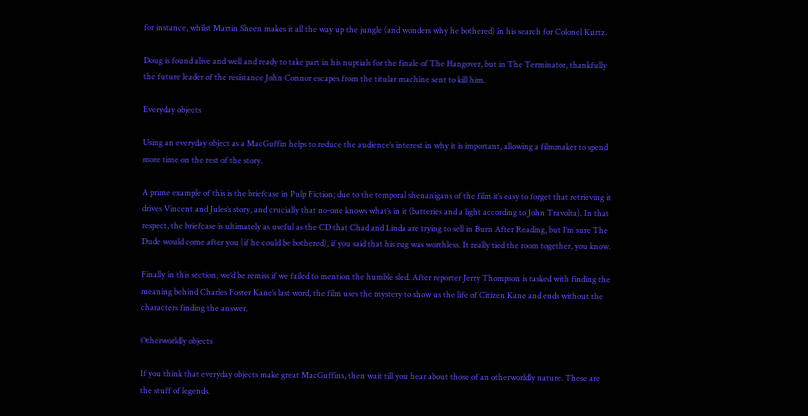for instance, whilst Martin Sheen makes it all the way up the jungle (and wonders why he bothered) in his search for Colonel Kurtz.

Doug is found alive and well and ready to take part in his nuptials for the finale of The Hangover, but in The Terminator, thankfully the future leader of the resistance John Connor escapes from the titular machine sent to kill him.

Everyday objects

Using an everyday object as a MacGuffin helps to reduce the audience’s interest in why it is important, allowing a filmmaker to spend more time on the rest of the story.

A prime example of this is the briefcase in Pulp Fiction; due to the temporal shenanigans of the film it’s easy to forget that retrieving it drives Vincent and Jules’s story, and crucially that no-one knows what’s in it (batteries and a light according to John Travolta). In that respect, the briefcase is ultimately as useful as the CD that Chad and Linda are trying to sell in Burn After Reading, but I’m sure The Dude would come after you (if he could be bothered), if you said that his rug was worthless. It really tied the room together, you know.

Finally in this section, we’d be remiss if we failed to mention the humble sled. After reporter Jerry Thompson is tasked with finding the meaning behind Charles Foster Kane’s last word, the film uses the mystery to show us the life of Citizen Kane and ends without the characters finding the answer.

Otherworldly objects

If you think that everyday objects make great MacGuffins, then wait till you hear about those of an otherworldly nature. These are the stuff of legends.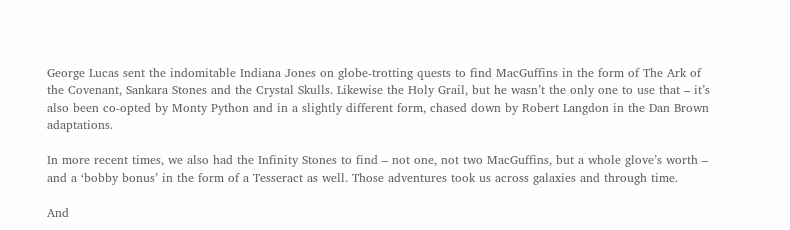George Lucas sent the indomitable Indiana Jones on globe-trotting quests to find MacGuffins in the form of The Ark of the Covenant, Sankara Stones and the Crystal Skulls. Likewise the Holy Grail, but he wasn’t the only one to use that – it’s also been co-opted by Monty Python and in a slightly different form, chased down by Robert Langdon in the Dan Brown adaptations.

In more recent times, we also had the Infinity Stones to find – not one, not two MacGuffins, but a whole glove’s worth – and a ‘bobby bonus’ in the form of a Tesseract as well. Those adventures took us across galaxies and through time.

And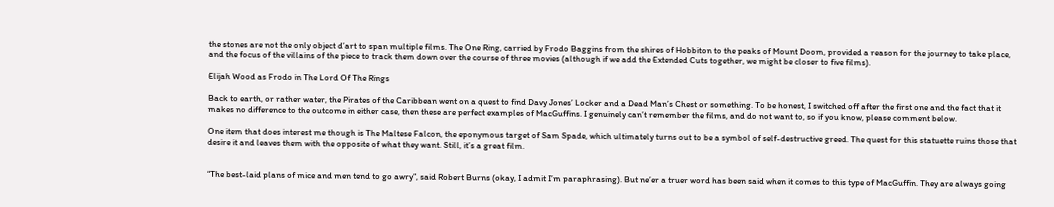the stones are not the only object d’art to span multiple films. The One Ring, carried by Frodo Baggins from the shires of Hobbiton to the peaks of Mount Doom, provided a reason for the journey to take place, and the focus of the villains of the piece to track them down over the course of three movies (although if we add the Extended Cuts together, we might be closer to five films).

Elijah Wood as Frodo in The Lord Of The Rings

Back to earth, or rather water, the Pirates of the Caribbean went on a quest to find Davy Jones’ Locker and a Dead Man’s Chest or something. To be honest, I switched off after the first one and the fact that it makes no difference to the outcome in either case, then these are perfect examples of MacGuffins. I genuinely can’t remember the films, and do not want to, so if you know, please comment below.

One item that does interest me though is The Maltese Falcon, the eponymous target of Sam Spade, which ultimately turns out to be a symbol of self-destructive greed. The quest for this statuette ruins those that desire it and leaves them with the opposite of what they want. Still, it’s a great film.


“The best-laid plans of mice and men tend to go awry”, said Robert Burns (okay, I admit I’m paraphrasing). But ne’er a truer word has been said when it comes to this type of MacGuffin. They are always going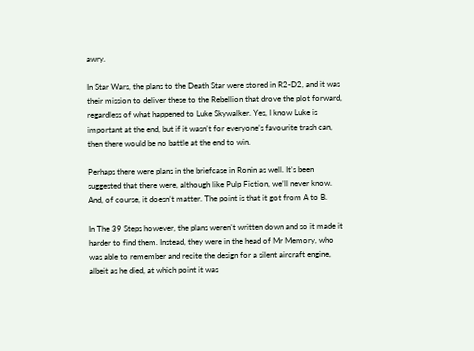awry.

In Star Wars, the plans to the Death Star were stored in R2-D2, and it was their mission to deliver these to the Rebellion that drove the plot forward, regardless of what happened to Luke Skywalker. Yes, I know Luke is important at the end, but if it wasn’t for everyone’s favourite trash can, then there would be no battle at the end to win.

Perhaps there were plans in the briefcase in Ronin as well. It’s been suggested that there were, although like Pulp Fiction, we’ll never know. And, of course, it doesn’t matter. The point is that it got from A to B.

In The 39 Steps however, the plans weren’t written down and so it made it harder to find them. Instead, they were in the head of Mr Memory, who was able to remember and recite the design for a silent aircraft engine, albeit as he died, at which point it was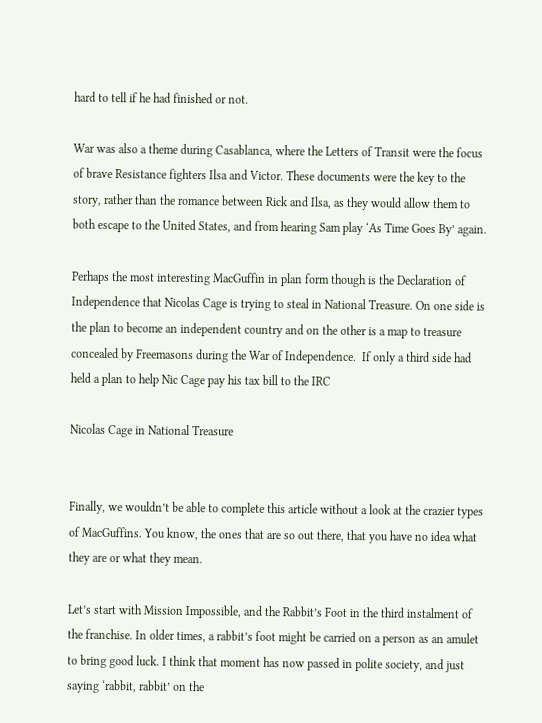hard to tell if he had finished or not.

War was also a theme during Casablanca, where the Letters of Transit were the focus of brave Resistance fighters Ilsa and Victor. These documents were the key to the story, rather than the romance between Rick and Ilsa, as they would allow them to both escape to the United States, and from hearing Sam play ‘As Time Goes By’ again.

Perhaps the most interesting MacGuffin in plan form though is the Declaration of Independence that Nicolas Cage is trying to steal in National Treasure. On one side is the plan to become an independent country and on the other is a map to treasure concealed by Freemasons during the War of Independence.  If only a third side had held a plan to help Nic Cage pay his tax bill to the IRC

Nicolas Cage in National Treasure


Finally, we wouldn’t be able to complete this article without a look at the crazier types of MacGuffins. You know, the ones that are so out there, that you have no idea what they are or what they mean.

Let’s start with Mission Impossible, and the Rabbit’s Foot in the third instalment of the franchise. In older times, a rabbit’s foot might be carried on a person as an amulet to bring good luck. I think that moment has now passed in polite society, and just saying ‘rabbit, rabbit’ on the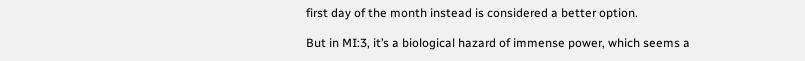first day of the month instead is considered a better option.

But in MI:3, it’s a biological hazard of immense power, which seems a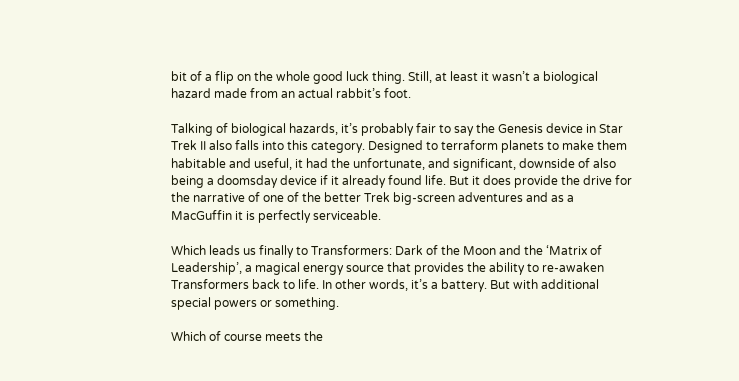bit of a flip on the whole good luck thing. Still, at least it wasn’t a biological hazard made from an actual rabbit’s foot.

Talking of biological hazards, it’s probably fair to say the Genesis device in Star Trek II also falls into this category. Designed to terraform planets to make them habitable and useful, it had the unfortunate, and significant, downside of also being a doomsday device if it already found life. But it does provide the drive for the narrative of one of the better Trek big-screen adventures and as a MacGuffin it is perfectly serviceable.

Which leads us finally to Transformers: Dark of the Moon and the ‘Matrix of Leadership’, a magical energy source that provides the ability to re-awaken Transformers back to life. In other words, it’s a battery. But with additional special powers or something.

Which of course meets the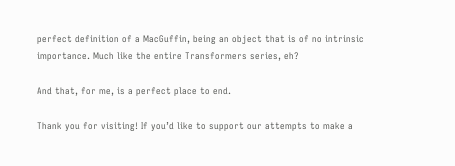perfect definition of a MacGuffin, being an object that is of no intrinsic importance. Much like the entire Transformers series, eh?

And that, for me, is a perfect place to end.

Thank you for visiting! If you’d like to support our attempts to make a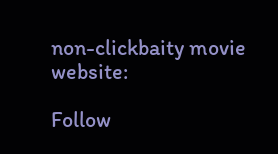non-clickbaity movie website:

Follow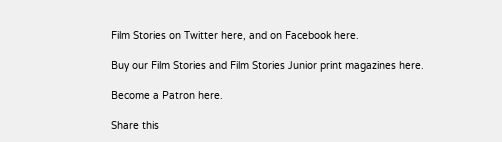Film Stories on Twitter here, and on Facebook here.

Buy our Film Stories and Film Stories Junior print magazines here.

Become a Patron here.

Share this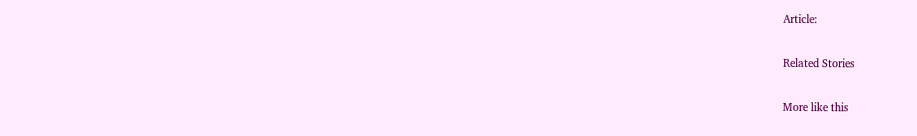Article:

Related Stories

More like this